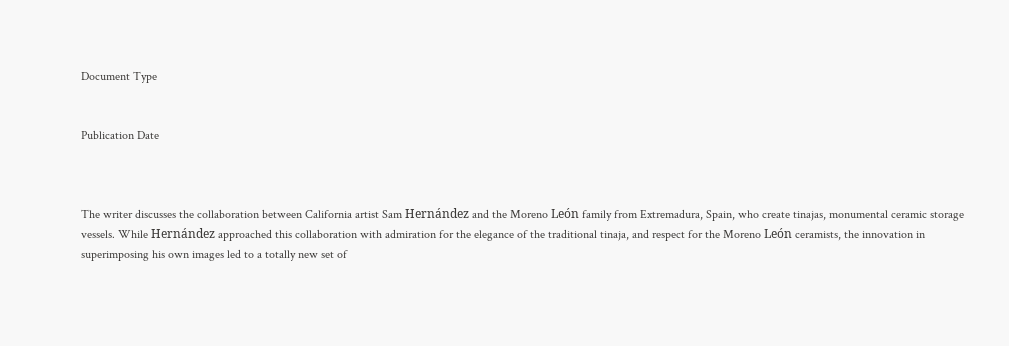Document Type


Publication Date



The writer discusses the collaboration between California artist Sam Hernández and the Moreno León family from Extremadura, Spain, who create tinajas, monumental ceramic storage vessels. While Hernández approached this collaboration with admiration for the elegance of the traditional tinaja, and respect for the Moreno León ceramists, the innovation in superimposing his own images led to a totally new set of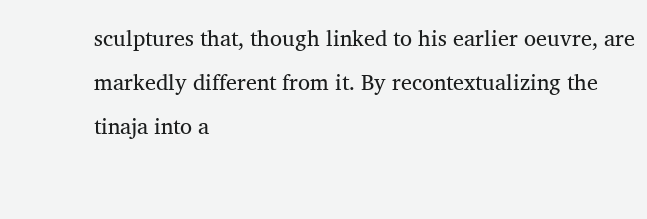sculptures that, though linked to his earlier oeuvre, are markedly different from it. By recontextualizing the tinaja into a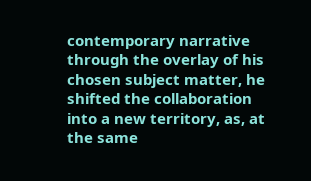contemporary narrative through the overlay of his chosen subject matter, he shifted the collaboration into a new territory, as, at the same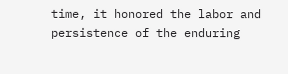time, it honored the labor and persistence of the enduring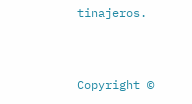tinajeros.


Copyright ©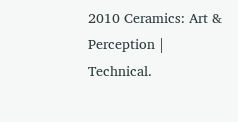2010 Ceramics: Art & Perception | Technical.